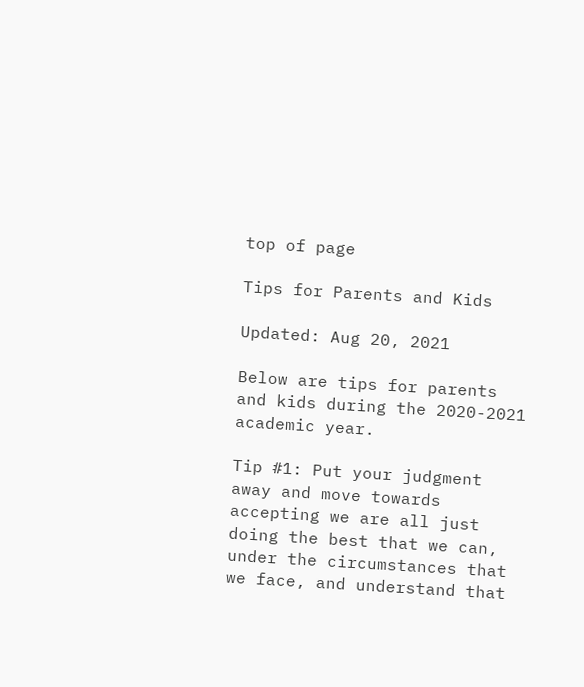top of page

Tips for Parents and Kids

Updated: Aug 20, 2021

Below are tips for parents and kids during the 2020-2021 academic year.

Tip #1: Put your judgment away and move towards accepting we are all just doing the best that we can, under the circumstances that we face, and understand that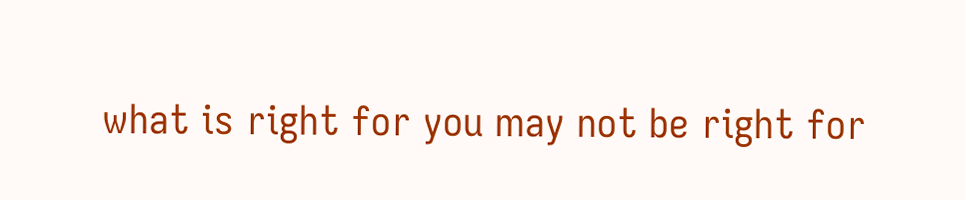what is right for you may not be right for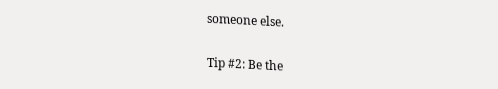someone else.

Tip #2: Be the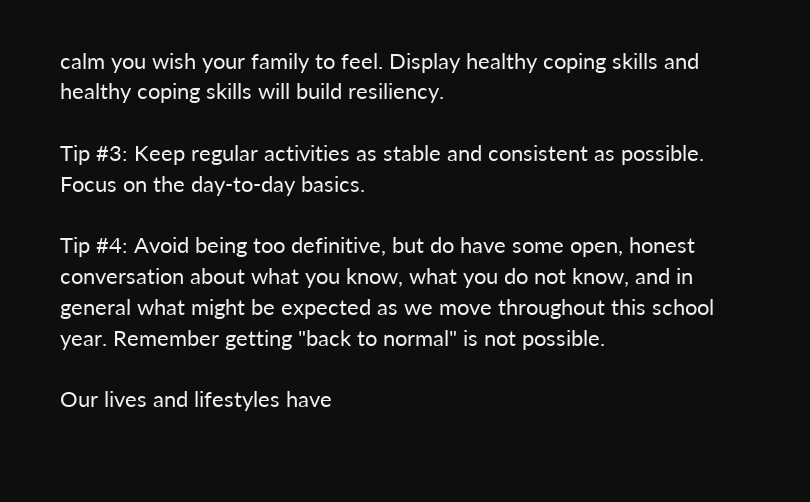calm you wish your family to feel. Display healthy coping skills and healthy coping skills will build resiliency.

Tip #3: Keep regular activities as stable and consistent as possible. Focus on the day-to-day basics.

Tip #4: Avoid being too definitive, but do have some open, honest conversation about what you know, what you do not know, and in general what might be expected as we move throughout this school year. Remember getting "back to normal" is not possible.

Our lives and lifestyles have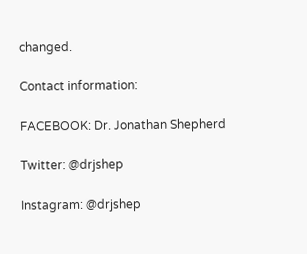changed.

Contact information:

FACEBOOK: Dr. Jonathan Shepherd

Twitter: @drjshep

Instagram: @drjshep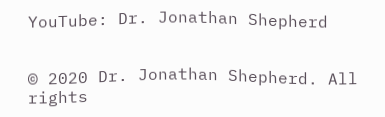YouTube: Dr. Jonathan Shepherd


© 2020 Dr. Jonathan Shepherd. All rights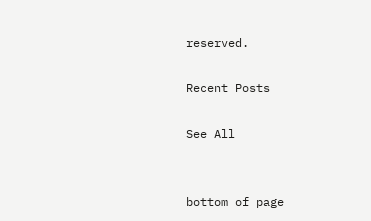reserved.

Recent Posts

See All


bottom of page